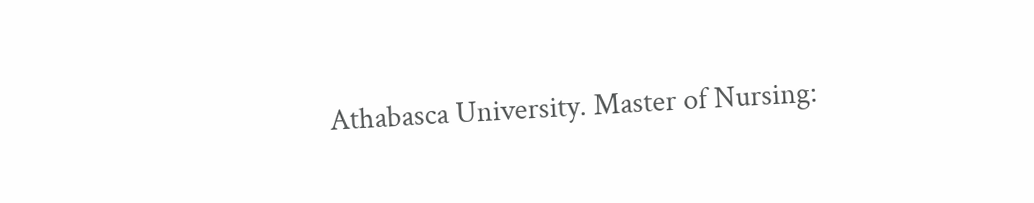Athabasca University. Master of Nursing: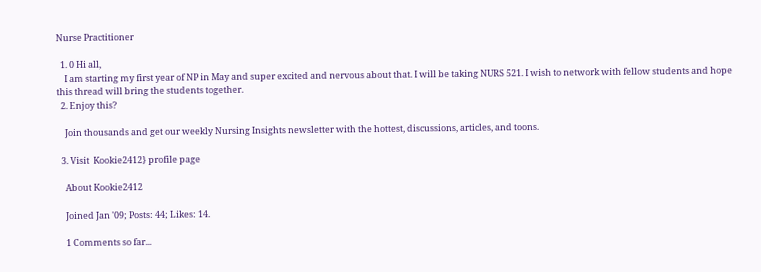Nurse Practitioner

  1. 0 Hi all,
    I am starting my first year of NP in May and super excited and nervous about that. I will be taking NURS 521. I wish to network with fellow students and hope this thread will bring the students together.
  2. Enjoy this?

    Join thousands and get our weekly Nursing Insights newsletter with the hottest, discussions, articles, and toons.

  3. Visit  Kookie2412} profile page

    About Kookie2412

    Joined Jan '09; Posts: 44; Likes: 14.

    1 Comments so far...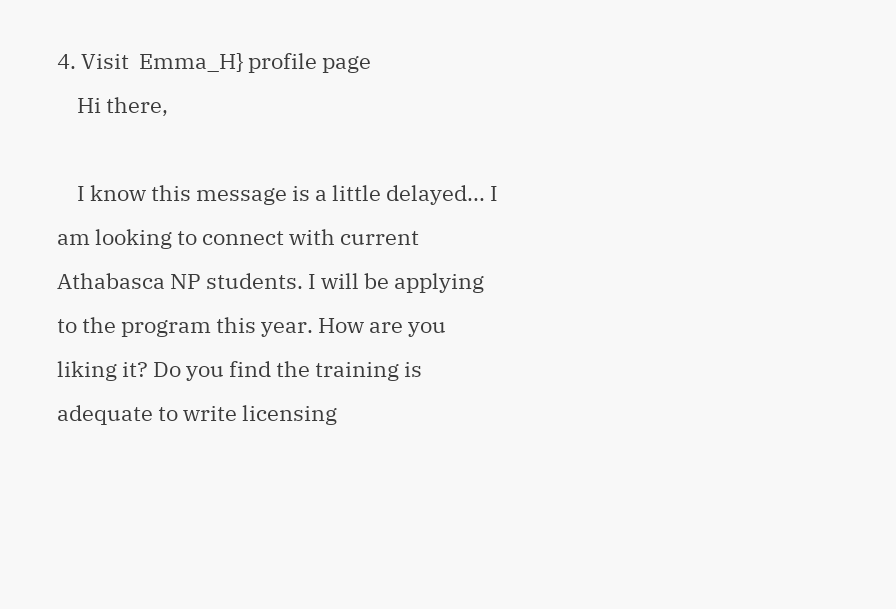4. Visit  Emma_H} profile page
    Hi there,

    I know this message is a little delayed... I am looking to connect with current Athabasca NP students. I will be applying to the program this year. How are you liking it? Do you find the training is adequate to write licensing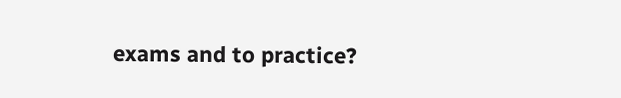exams and to practice?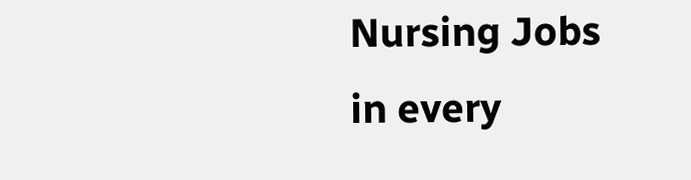Nursing Jobs in every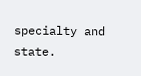specialty and state.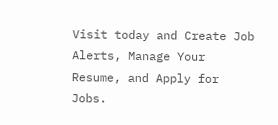Visit today and Create Job Alerts, Manage Your Resume, and Apply for Jobs.